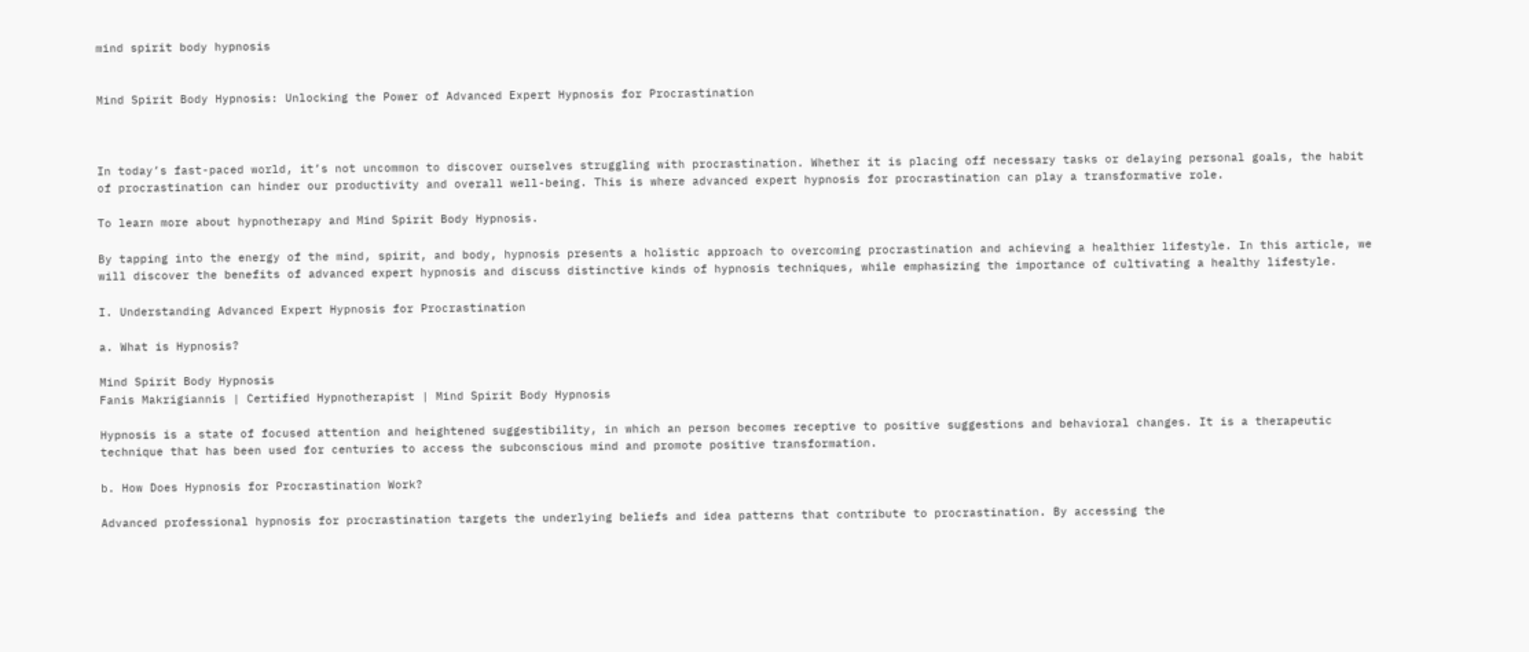mind spirit body hypnosis


Mind Spirit Body Hypnosis: Unlocking the Power of Advanced Expert Hypnosis for Procrastination



In today’s fast-paced world, it’s not uncommon to discover ourselves struggling with procrastination. Whether it is placing off necessary tasks or delaying personal goals, the habit of procrastination can hinder our productivity and overall well-being. This is where advanced expert hypnosis for procrastination can play a transformative role.

To learn more about hypnotherapy and Mind Spirit Body Hypnosis.

By tapping into the energy of the mind, spirit, and body, hypnosis presents a holistic approach to overcoming procrastination and achieving a healthier lifestyle. In this article, we will discover the benefits of advanced expert hypnosis and discuss distinctive kinds of hypnosis techniques, while emphasizing the importance of cultivating a healthy lifestyle.

I. Understanding Advanced Expert Hypnosis for Procrastination

a. What is Hypnosis?

Mind Spirit Body Hypnosis
Fanis Makrigiannis | Certified Hypnotherapist | Mind Spirit Body Hypnosis

Hypnosis is a state of focused attention and heightened suggestibility, in which an person becomes receptive to positive suggestions and behavioral changes. It is a therapeutic technique that has been used for centuries to access the subconscious mind and promote positive transformation.

b. How Does Hypnosis for Procrastination Work?

Advanced professional hypnosis for procrastination targets the underlying beliefs and idea patterns that contribute to procrastination. By accessing the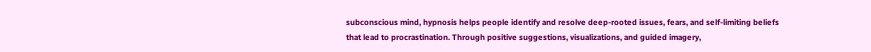subconscious mind, hypnosis helps people identify and resolve deep-rooted issues, fears, and self-limiting beliefs that lead to procrastination. Through positive suggestions, visualizations, and guided imagery,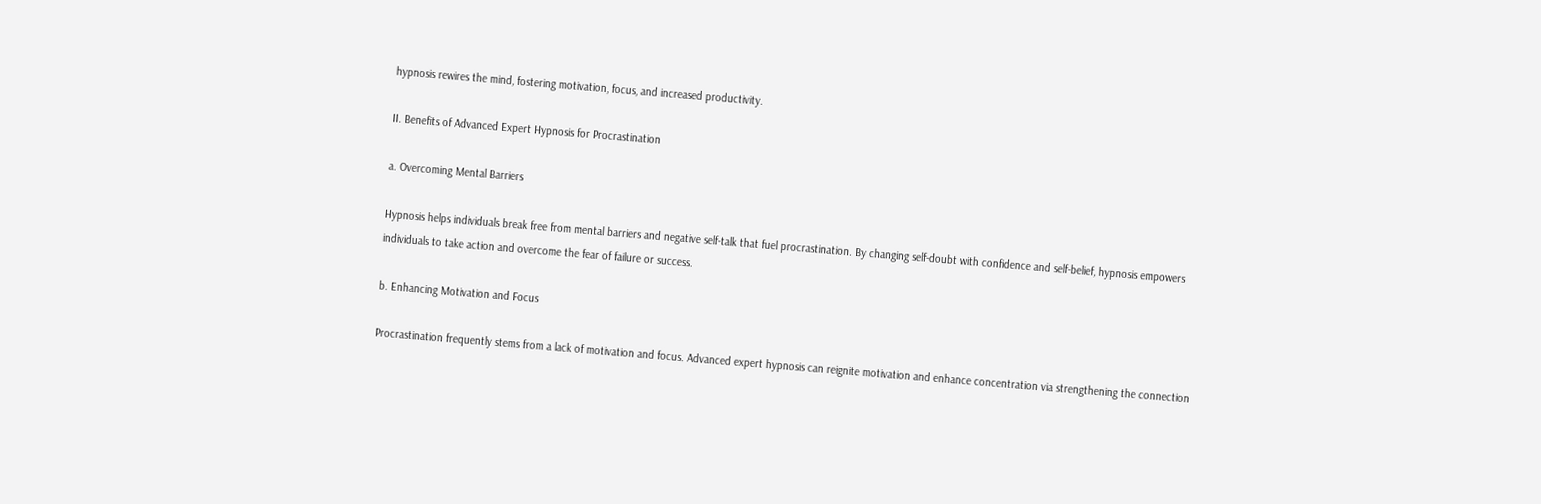hypnosis rewires the mind, fostering motivation, focus, and increased productivity.

II. Benefits of Advanced Expert Hypnosis for Procrastination

a. Overcoming Mental Barriers

Hypnosis helps individuals break free from mental barriers and negative self-talk that fuel procrastination. By changing self-doubt with confidence and self-belief, hypnosis empowers individuals to take action and overcome the fear of failure or success.

b. Enhancing Motivation and Focus

Procrastination frequently stems from a lack of motivation and focus. Advanced expert hypnosis can reignite motivation and enhance concentration via strengthening the connection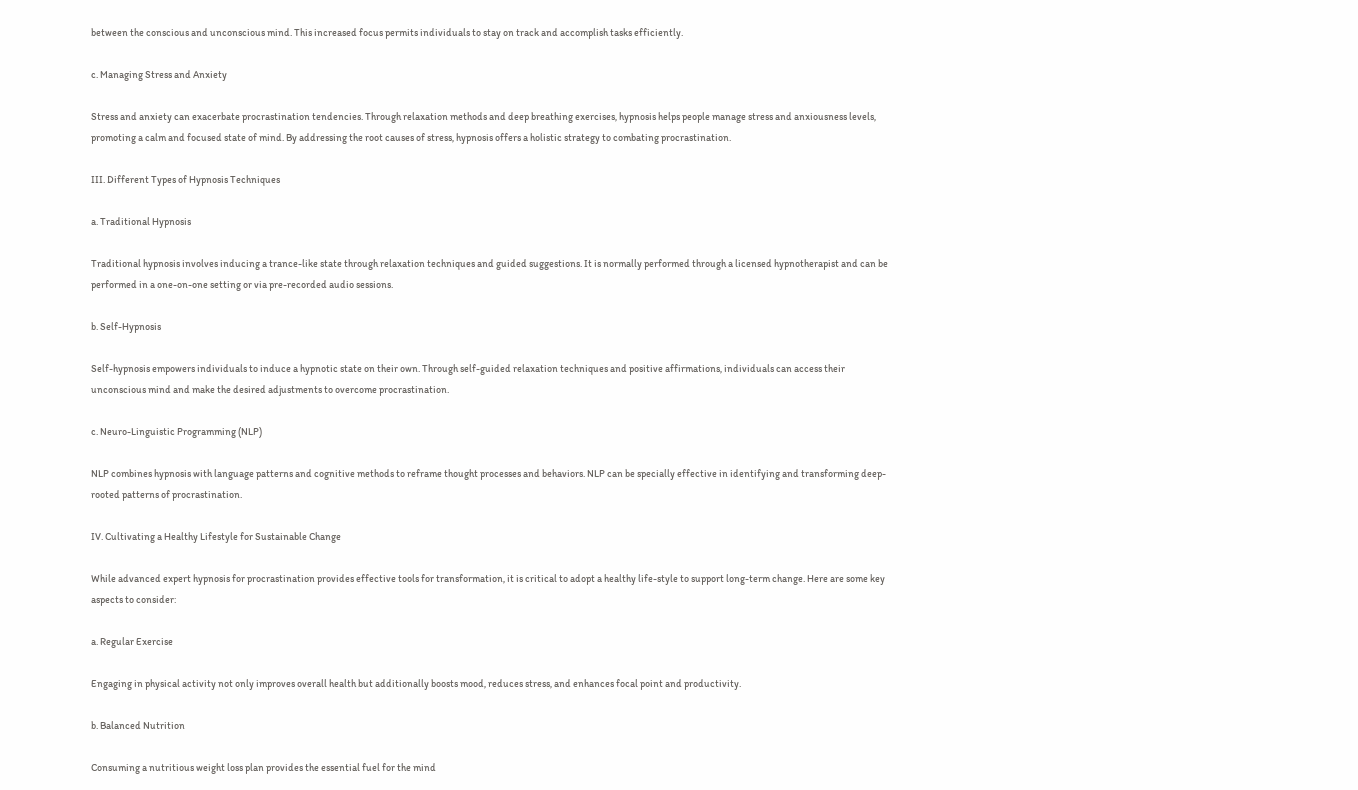between the conscious and unconscious mind. This increased focus permits individuals to stay on track and accomplish tasks efficiently.

c. Managing Stress and Anxiety

Stress and anxiety can exacerbate procrastination tendencies. Through relaxation methods and deep breathing exercises, hypnosis helps people manage stress and anxiousness levels, promoting a calm and focused state of mind. By addressing the root causes of stress, hypnosis offers a holistic strategy to combating procrastination.

III. Different Types of Hypnosis Techniques

a. Traditional Hypnosis

Traditional hypnosis involves inducing a trance-like state through relaxation techniques and guided suggestions. It is normally performed through a licensed hypnotherapist and can be performed in a one-on-one setting or via pre-recorded audio sessions.

b. Self-Hypnosis

Self-hypnosis empowers individuals to induce a hypnotic state on their own. Through self-guided relaxation techniques and positive affirmations, individuals can access their unconscious mind and make the desired adjustments to overcome procrastination.

c. Neuro-Linguistic Programming (NLP)

NLP combines hypnosis with language patterns and cognitive methods to reframe thought processes and behaviors. NLP can be specially effective in identifying and transforming deep-rooted patterns of procrastination.

IV. Cultivating a Healthy Lifestyle for Sustainable Change

While advanced expert hypnosis for procrastination provides effective tools for transformation, it is critical to adopt a healthy life-style to support long-term change. Here are some key aspects to consider:

a. Regular Exercise

Engaging in physical activity not only improves overall health but additionally boosts mood, reduces stress, and enhances focal point and productivity.

b. Balanced Nutrition

Consuming a nutritious weight loss plan provides the essential fuel for the mind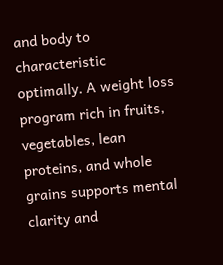and body to characteristic optimally. A weight loss program rich in fruits, vegetables, lean proteins, and whole grains supports mental clarity and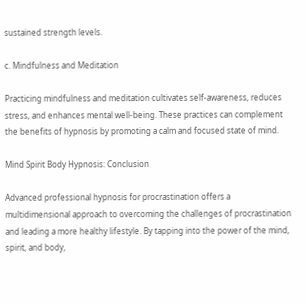sustained strength levels.

c. Mindfulness and Meditation

Practicing mindfulness and meditation cultivates self-awareness, reduces stress, and enhances mental well-being. These practices can complement the benefits of hypnosis by promoting a calm and focused state of mind.

Mind Spirit Body Hypnosis: Conclusion

Advanced professional hypnosis for procrastination offers a multidimensional approach to overcoming the challenges of procrastination and leading a more healthy lifestyle. By tapping into the power of the mind, spirit, and body,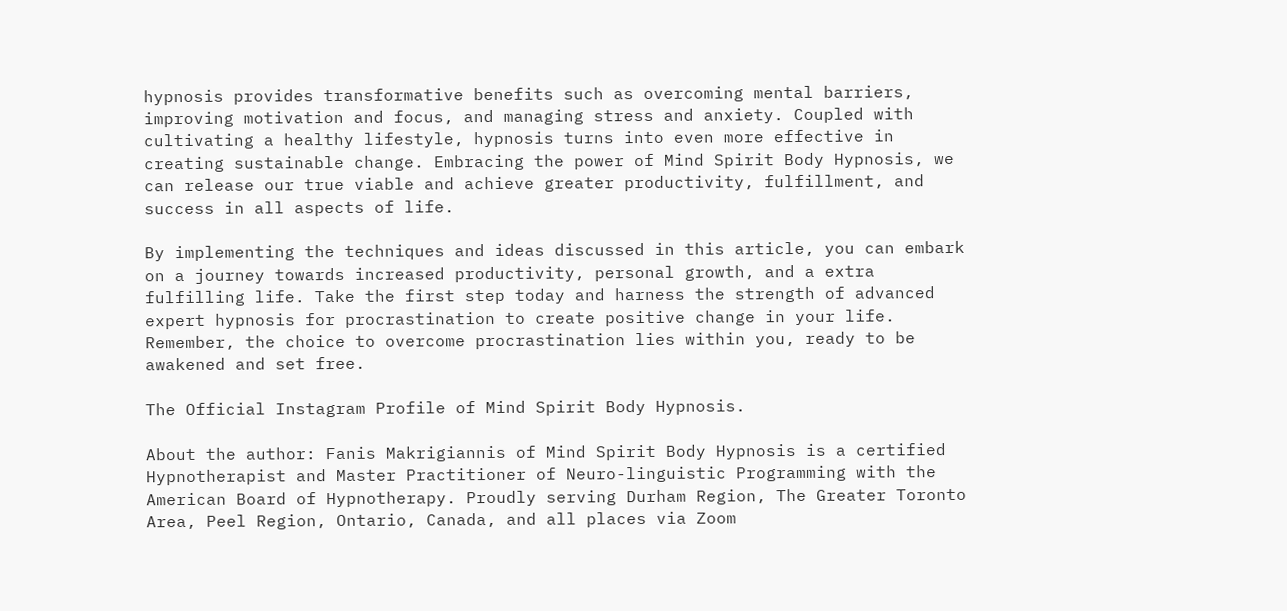hypnosis provides transformative benefits such as overcoming mental barriers, improving motivation and focus, and managing stress and anxiety. Coupled with cultivating a healthy lifestyle, hypnosis turns into even more effective in creating sustainable change. Embracing the power of Mind Spirit Body Hypnosis, we can release our true viable and achieve greater productivity, fulfillment, and success in all aspects of life.

By implementing the techniques and ideas discussed in this article, you can embark on a journey towards increased productivity, personal growth, and a extra fulfilling life. Take the first step today and harness the strength of advanced expert hypnosis for procrastination to create positive change in your life. Remember, the choice to overcome procrastination lies within you, ready to be awakened and set free.

The Official Instagram Profile of Mind Spirit Body Hypnosis.

About the author: Fanis Makrigiannis of Mind Spirit Body Hypnosis is a certified Hypnotherapist and Master Practitioner of Neuro-linguistic Programming with the American Board of Hypnotherapy. Proudly serving Durham Region, The Greater Toronto Area, Peel Region, Ontario, Canada, and all places via Zoom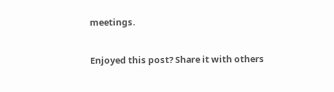meetings.

Enjoyed this post? Share it with others